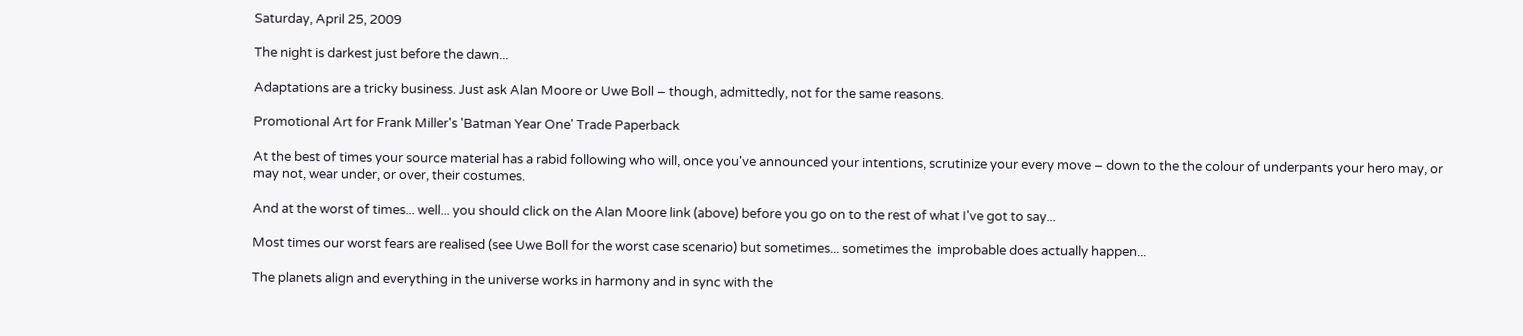Saturday, April 25, 2009

The night is darkest just before the dawn...

Adaptations are a tricky business. Just ask Alan Moore or Uwe Boll – though, admittedly, not for the same reasons.

Promotional Art for Frank Miller's 'Batman Year One' Trade Paperback

At the best of times your source material has a rabid following who will, once you've announced your intentions, scrutinize your every move – down to the the colour of underpants your hero may, or may not, wear under, or over, their costumes.

And at the worst of times... well... you should click on the Alan Moore link (above) before you go on to the rest of what I've got to say...

Most times our worst fears are realised (see Uwe Boll for the worst case scenario) but sometimes... sometimes the  improbable does actually happen...

The planets align and everything in the universe works in harmony and in sync with the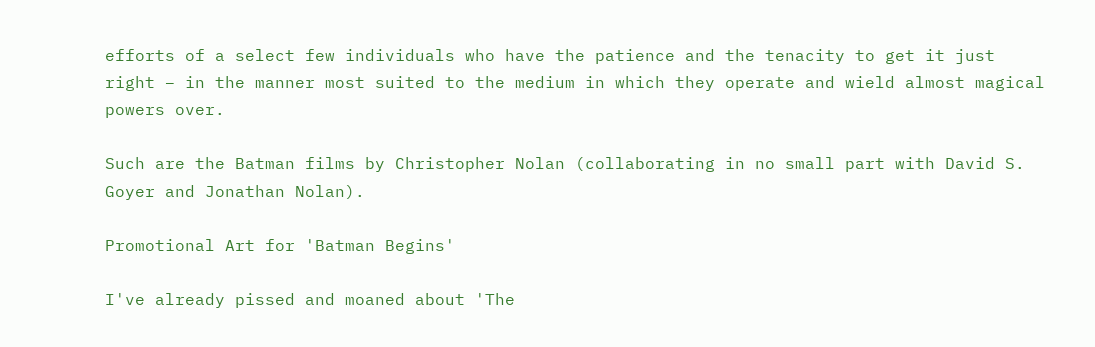efforts of a select few individuals who have the patience and the tenacity to get it just right – in the manner most suited to the medium in which they operate and wield almost magical powers over.

Such are the Batman films by Christopher Nolan (collaborating in no small part with David S. Goyer and Jonathan Nolan).

Promotional Art for 'Batman Begins'

I've already pissed and moaned about 'The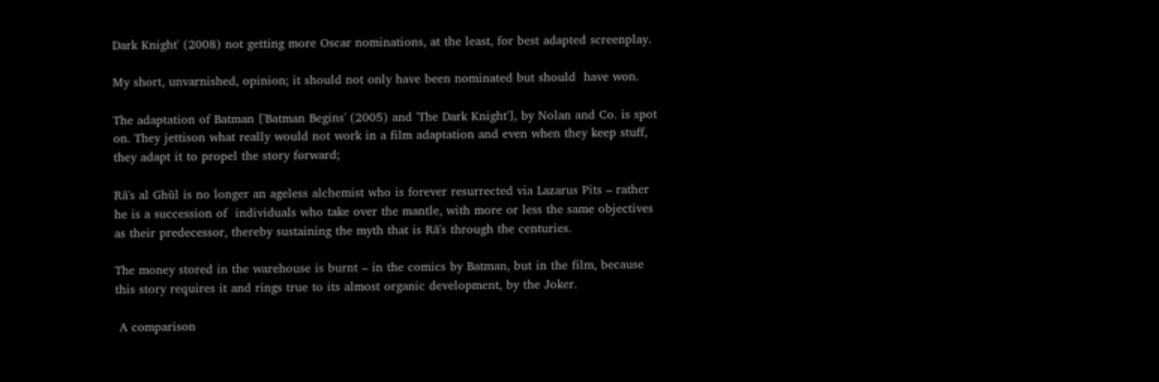Dark Knight' (2008) not getting more Oscar nominations, at the least, for best adapted screenplay.

My short, unvarnished, opinion; it should not only have been nominated but should  have won.

The adaptation of Batman ['Batman Begins' (2005) and 'The Dark Knight'], by Nolan and Co. is spot on. They jettison what really would not work in a film adaptation and even when they keep stuff, they adapt it to propel the story forward;

Rā's al Ghūl is no longer an ageless alchemist who is forever resurrected via Lazarus Pits – rather he is a succession of  individuals who take over the mantle, with more or less the same objectives as their predecessor, thereby sustaining the myth that is Rā's through the centuries.

The money stored in the warehouse is burnt – in the comics by Batman, but in the film, because this story requires it and rings true to its almost organic development, by the Joker.

 A comparison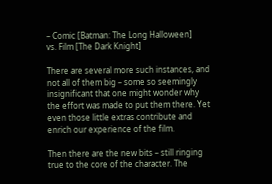– Comic [Batman: The Long Halloween]
vs. Film [The Dark Knight]

There are several more such instances, and not all of them big – some so seemingly insignificant that one might wonder why the effort was made to put them there. Yet even those little extras contribute and enrich our experience of the film.

Then there are the new bits – still ringing true to the core of the character. The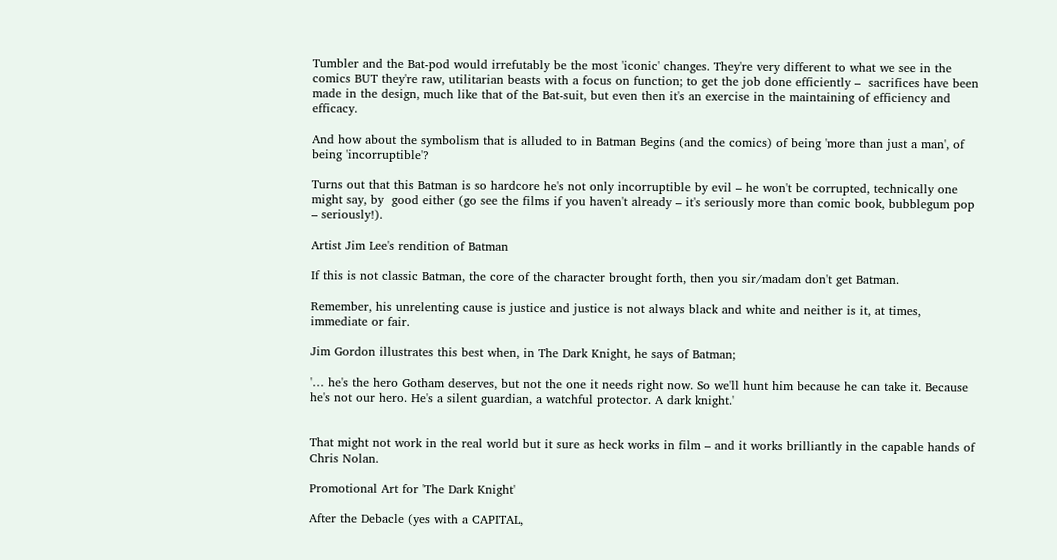Tumbler and the Bat-pod would irrefutably be the most 'iconic' changes. They're very different to what we see in the comics BUT they're raw, utilitarian beasts with a focus on function; to get the job done efficiently –  sacrifices have been made in the design, much like that of the Bat-suit, but even then it's an exercise in the maintaining of efficiency and efficacy.

And how about the symbolism that is alluded to in Batman Begins (and the comics) of being 'more than just a man', of being 'incorruptible'?

Turns out that this Batman is so hardcore he's not only incorruptible by evil – he won't be corrupted, technically one might say, by  good either (go see the films if you haven't already – it's seriously more than comic book, bubblegum pop – seriously!).

Artist Jim Lee's rendition of Batman

If this is not classic Batman, the core of the character brought forth, then you sir/madam don't get Batman.

Remember, his unrelenting cause is justice and justice is not always black and white and neither is it, at times, immediate or fair.

Jim Gordon illustrates this best when, in The Dark Knight, he says of Batman;

'… he's the hero Gotham deserves, but not the one it needs right now. So we'll hunt him because he can take it. Because he's not our hero. He's a silent guardian, a watchful protector. A dark knight.'


That might not work in the real world but it sure as heck works in film – and it works brilliantly in the capable hands of Chris Nolan.

Promotional Art for 'The Dark Knight'

After the Debacle (yes with a CAPITAL,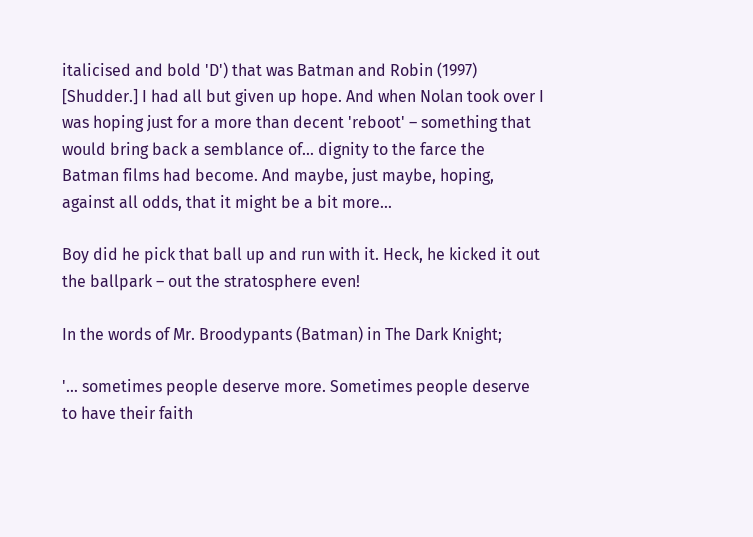italicised and bold 'D') that was Batman and Robin (1997) [Shudder.] I had all but given up hope. And when Nolan took over I was hoping just for a more than decent 'reboot' – something that would bring back a semblance of... dignity to the farce the Batman films had become. And maybe, just maybe, hoping, against all odds, that it might be a bit more...

Boy did he pick that ball up and run with it. Heck, he kicked it out the ballpark – out the stratosphere even!

In the words of Mr. Broodypants (Batman) in The Dark Knight;

'… sometimes people deserve more. Sometimes people deserve to have their faith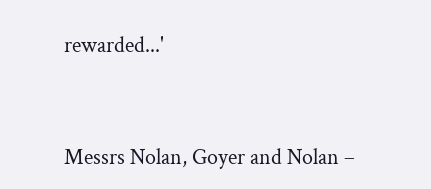rewarded...'


Messrs Nolan, Goyer and Nolan –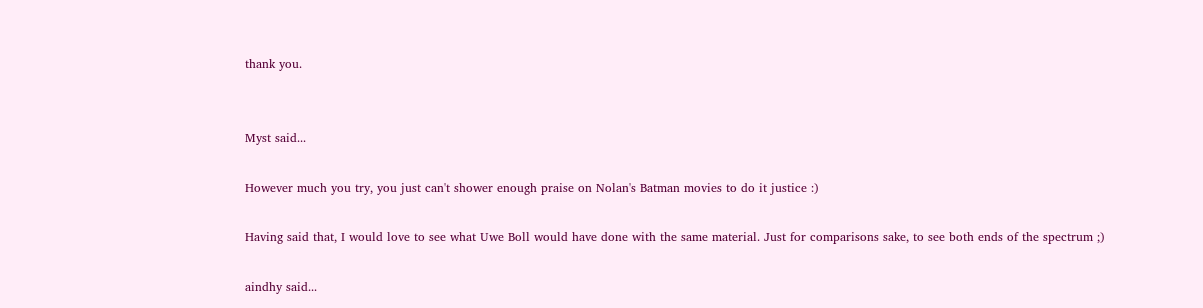thank you.


Myst said...

However much you try, you just can't shower enough praise on Nolan's Batman movies to do it justice :)

Having said that, I would love to see what Uwe Boll would have done with the same material. Just for comparisons sake, to see both ends of the spectrum ;)

aindhy said...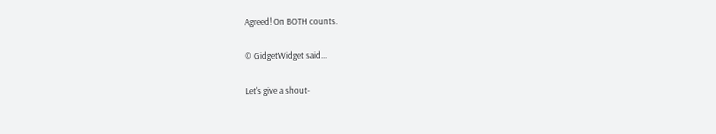Agreed! On BOTH counts.

© GidgetWidget said...

Let's give a shout-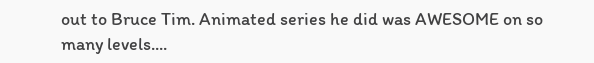out to Bruce Tim. Animated series he did was AWESOME on so many levels....